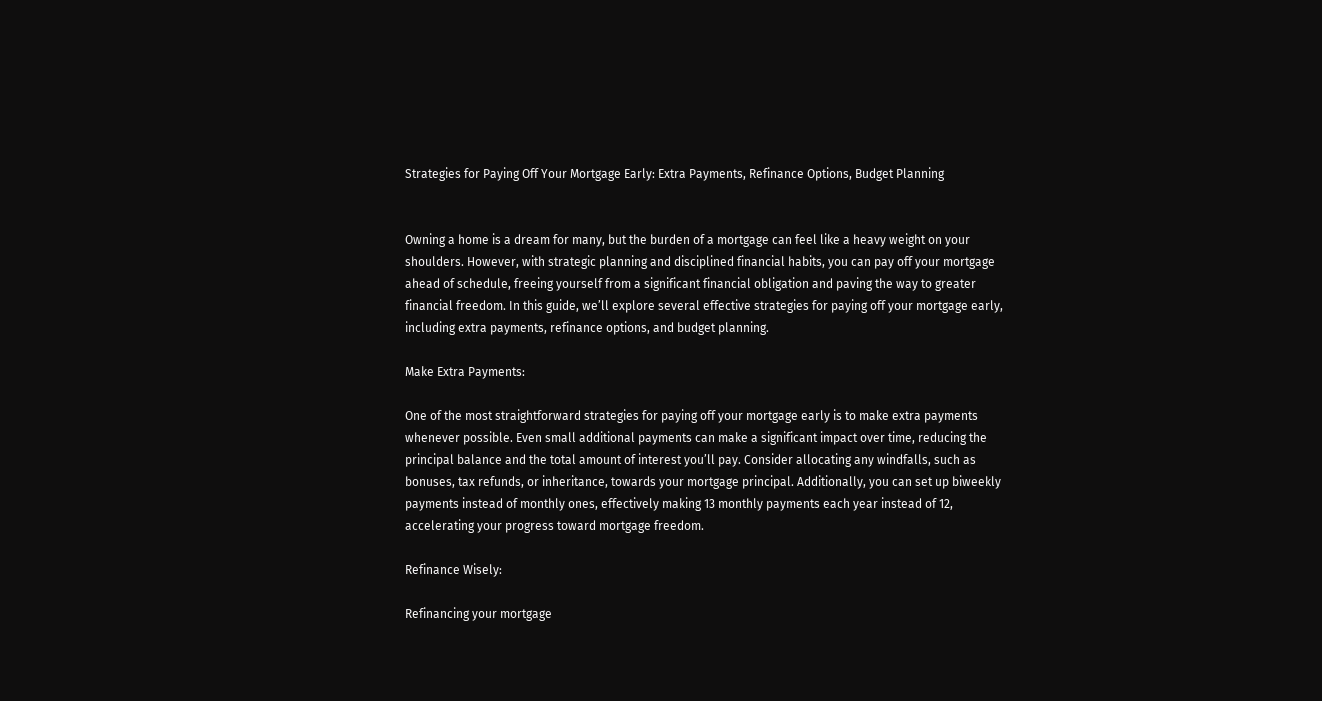Strategies for Paying Off Your Mortgage Early: Extra Payments, Refinance Options, Budget Planning


Owning a home is a dream for many, but the burden of a mortgage can feel like a heavy weight on your shoulders. However, with strategic planning and disciplined financial habits, you can pay off your mortgage ahead of schedule, freeing yourself from a significant financial obligation and paving the way to greater financial freedom. In this guide, we’ll explore several effective strategies for paying off your mortgage early, including extra payments, refinance options, and budget planning.

Make Extra Payments:

One of the most straightforward strategies for paying off your mortgage early is to make extra payments whenever possible. Even small additional payments can make a significant impact over time, reducing the principal balance and the total amount of interest you’ll pay. Consider allocating any windfalls, such as bonuses, tax refunds, or inheritance, towards your mortgage principal. Additionally, you can set up biweekly payments instead of monthly ones, effectively making 13 monthly payments each year instead of 12, accelerating your progress toward mortgage freedom.

Refinance Wisely:

Refinancing your mortgage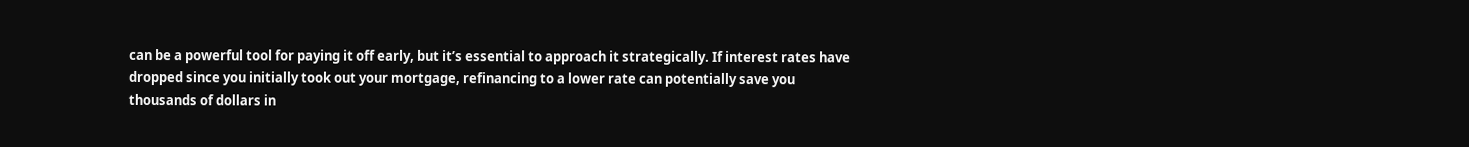can be a powerful tool for paying it off early, but it’s essential to approach it strategically. If interest rates have dropped since you initially took out your mortgage, refinancing to a lower rate can potentially save you thousands of dollars in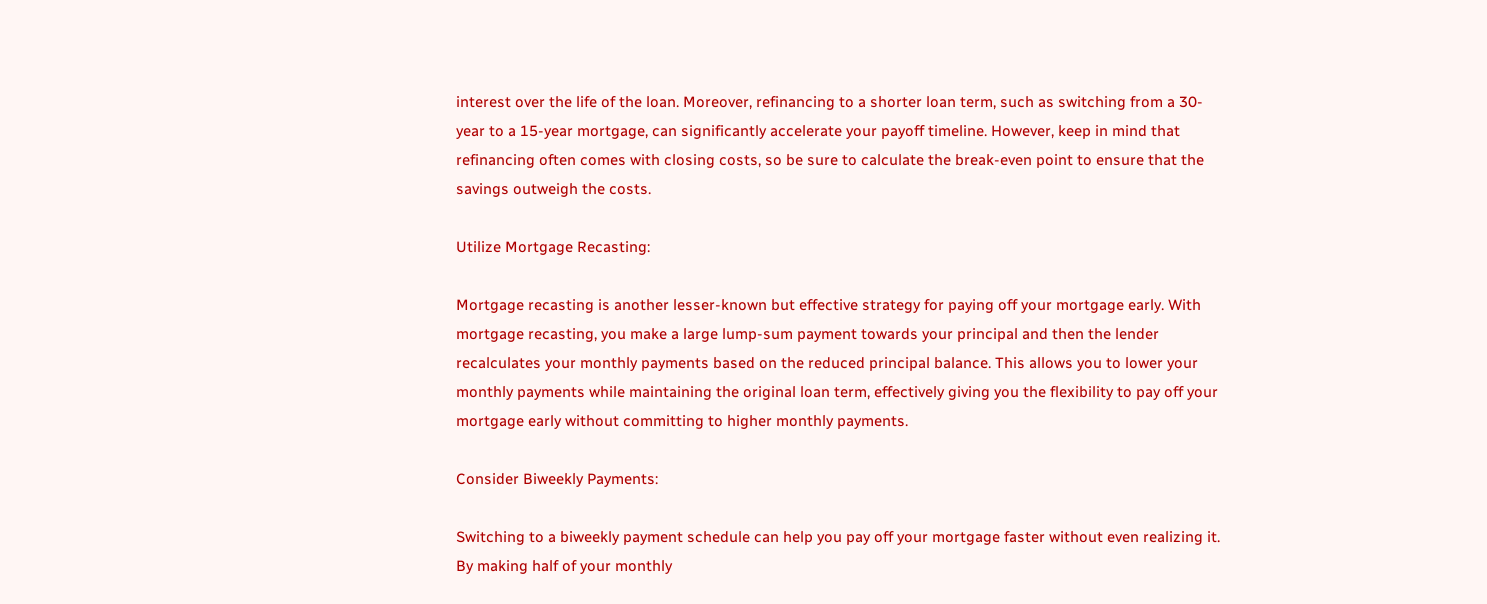interest over the life of the loan. Moreover, refinancing to a shorter loan term, such as switching from a 30-year to a 15-year mortgage, can significantly accelerate your payoff timeline. However, keep in mind that refinancing often comes with closing costs, so be sure to calculate the break-even point to ensure that the savings outweigh the costs.

Utilize Mortgage Recasting:

Mortgage recasting is another lesser-known but effective strategy for paying off your mortgage early. With mortgage recasting, you make a large lump-sum payment towards your principal and then the lender recalculates your monthly payments based on the reduced principal balance. This allows you to lower your monthly payments while maintaining the original loan term, effectively giving you the flexibility to pay off your mortgage early without committing to higher monthly payments.

Consider Biweekly Payments:

Switching to a biweekly payment schedule can help you pay off your mortgage faster without even realizing it. By making half of your monthly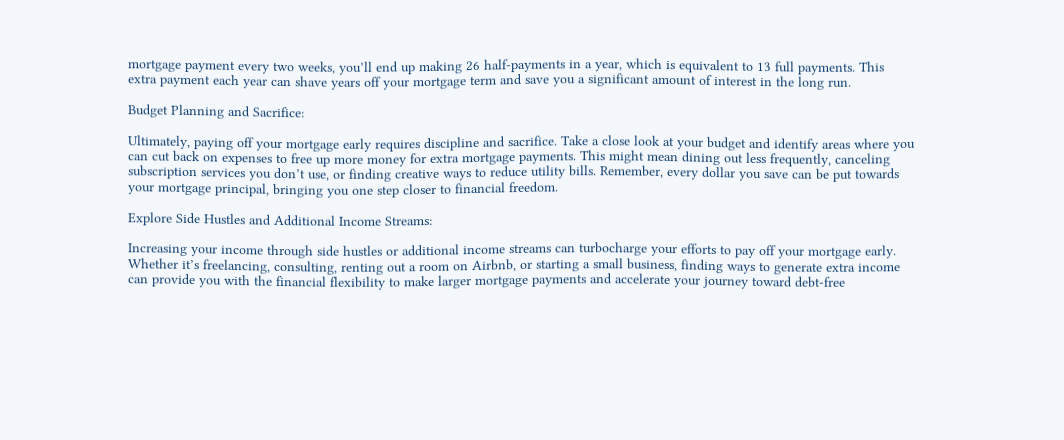mortgage payment every two weeks, you’ll end up making 26 half-payments in a year, which is equivalent to 13 full payments. This extra payment each year can shave years off your mortgage term and save you a significant amount of interest in the long run.

Budget Planning and Sacrifice:

Ultimately, paying off your mortgage early requires discipline and sacrifice. Take a close look at your budget and identify areas where you can cut back on expenses to free up more money for extra mortgage payments. This might mean dining out less frequently, canceling subscription services you don’t use, or finding creative ways to reduce utility bills. Remember, every dollar you save can be put towards your mortgage principal, bringing you one step closer to financial freedom.

Explore Side Hustles and Additional Income Streams:

Increasing your income through side hustles or additional income streams can turbocharge your efforts to pay off your mortgage early. Whether it’s freelancing, consulting, renting out a room on Airbnb, or starting a small business, finding ways to generate extra income can provide you with the financial flexibility to make larger mortgage payments and accelerate your journey toward debt-free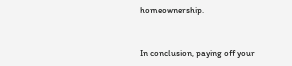homeownership.


In conclusion, paying off your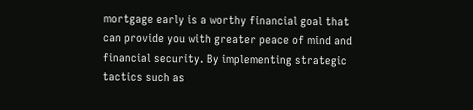mortgage early is a worthy financial goal that can provide you with greater peace of mind and financial security. By implementing strategic tactics such as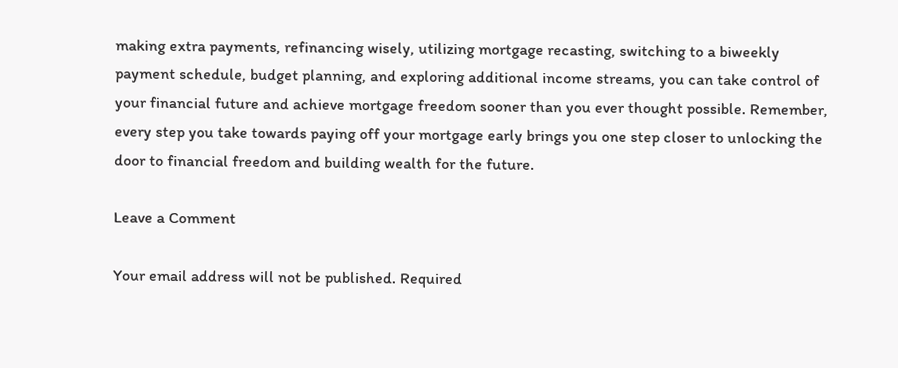making extra payments, refinancing wisely, utilizing mortgage recasting, switching to a biweekly payment schedule, budget planning, and exploring additional income streams, you can take control of your financial future and achieve mortgage freedom sooner than you ever thought possible. Remember, every step you take towards paying off your mortgage early brings you one step closer to unlocking the door to financial freedom and building wealth for the future.

Leave a Comment

Your email address will not be published. Required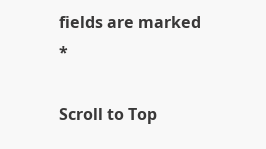fields are marked *

Scroll to Top